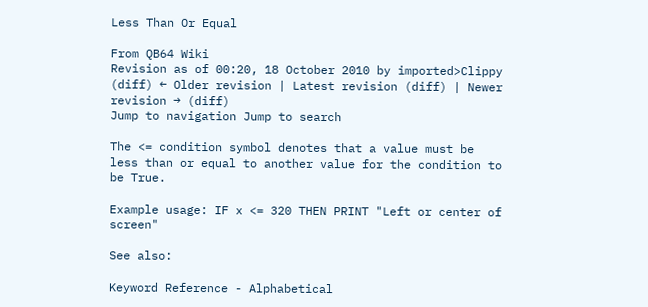Less Than Or Equal

From QB64 Wiki
Revision as of 00:20, 18 October 2010 by imported>Clippy
(diff) ← Older revision | Latest revision (diff) | Newer revision → (diff)
Jump to navigation Jump to search

The <= condition symbol denotes that a value must be less than or equal to another value for the condition to be True.

Example usage: IF x <= 320 THEN PRINT "Left or center of screen"

See also:

Keyword Reference - Alphabetical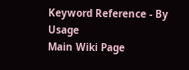Keyword Reference - By Usage
Main Wiki Page